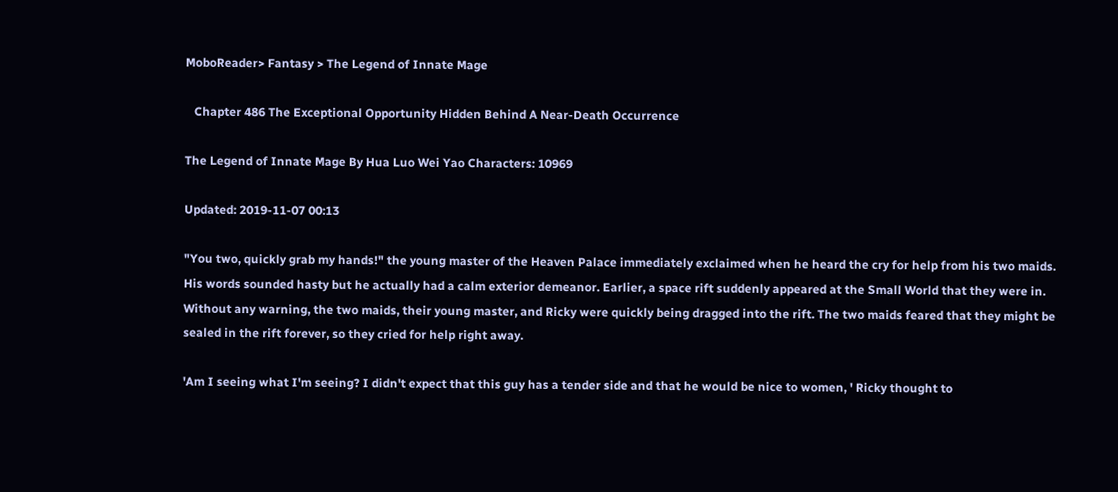MoboReader> Fantasy > The Legend of Innate Mage

   Chapter 486 The Exceptional Opportunity Hidden Behind A Near-Death Occurrence

The Legend of Innate Mage By Hua Luo Wei Yao Characters: 10969

Updated: 2019-11-07 00:13

"You two, quickly grab my hands!" the young master of the Heaven Palace immediately exclaimed when he heard the cry for help from his two maids. His words sounded hasty but he actually had a calm exterior demeanor. Earlier, a space rift suddenly appeared at the Small World that they were in. Without any warning, the two maids, their young master, and Ricky were quickly being dragged into the rift. The two maids feared that they might be sealed in the rift forever, so they cried for help right away.

'Am I seeing what I'm seeing? I didn't expect that this guy has a tender side and that he would be nice to women, ' Ricky thought to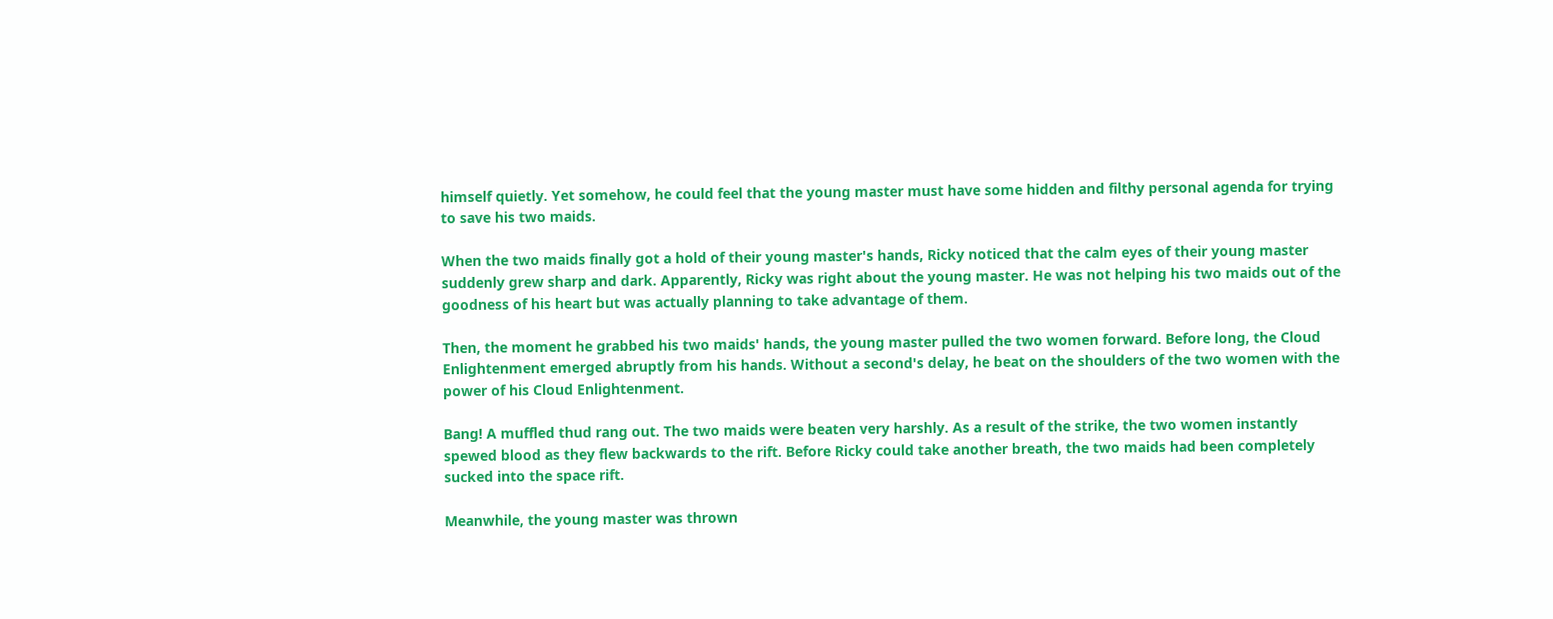himself quietly. Yet somehow, he could feel that the young master must have some hidden and filthy personal agenda for trying to save his two maids.

When the two maids finally got a hold of their young master's hands, Ricky noticed that the calm eyes of their young master suddenly grew sharp and dark. Apparently, Ricky was right about the young master. He was not helping his two maids out of the goodness of his heart but was actually planning to take advantage of them.

Then, the moment he grabbed his two maids' hands, the young master pulled the two women forward. Before long, the Cloud Enlightenment emerged abruptly from his hands. Without a second's delay, he beat on the shoulders of the two women with the power of his Cloud Enlightenment.

Bang! A muffled thud rang out. The two maids were beaten very harshly. As a result of the strike, the two women instantly spewed blood as they flew backwards to the rift. Before Ricky could take another breath, the two maids had been completely sucked into the space rift.

Meanwhile, the young master was thrown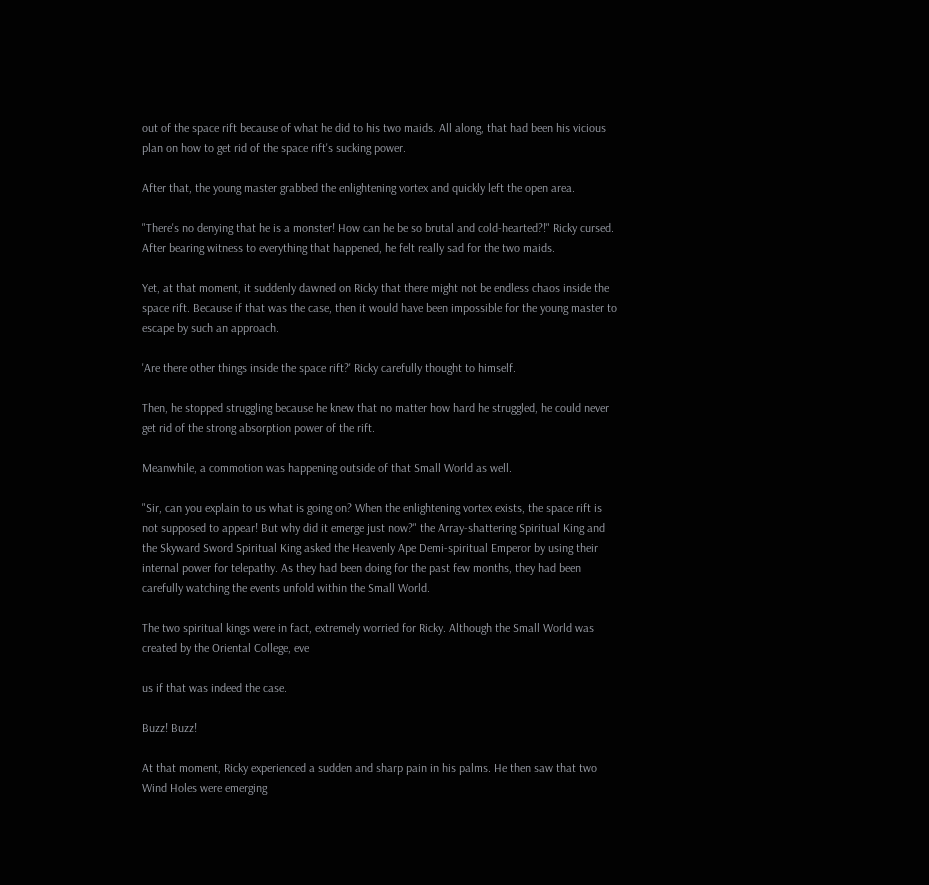out of the space rift because of what he did to his two maids. All along, that had been his vicious plan on how to get rid of the space rift's sucking power.

After that, the young master grabbed the enlightening vortex and quickly left the open area.

"There's no denying that he is a monster! How can he be so brutal and cold-hearted?!" Ricky cursed. After bearing witness to everything that happened, he felt really sad for the two maids.

Yet, at that moment, it suddenly dawned on Ricky that there might not be endless chaos inside the space rift. Because if that was the case, then it would have been impossible for the young master to escape by such an approach.

'Are there other things inside the space rift?' Ricky carefully thought to himself.

Then, he stopped struggling because he knew that no matter how hard he struggled, he could never get rid of the strong absorption power of the rift.

Meanwhile, a commotion was happening outside of that Small World as well.

"Sir, can you explain to us what is going on? When the enlightening vortex exists, the space rift is not supposed to appear! But why did it emerge just now?" the Array-shattering Spiritual King and the Skyward Sword Spiritual King asked the Heavenly Ape Demi-spiritual Emperor by using their internal power for telepathy. As they had been doing for the past few months, they had been carefully watching the events unfold within the Small World.

The two spiritual kings were in fact, extremely worried for Ricky. Although the Small World was created by the Oriental College, eve

us if that was indeed the case.

Buzz! Buzz!

At that moment, Ricky experienced a sudden and sharp pain in his palms. He then saw that two Wind Holes were emerging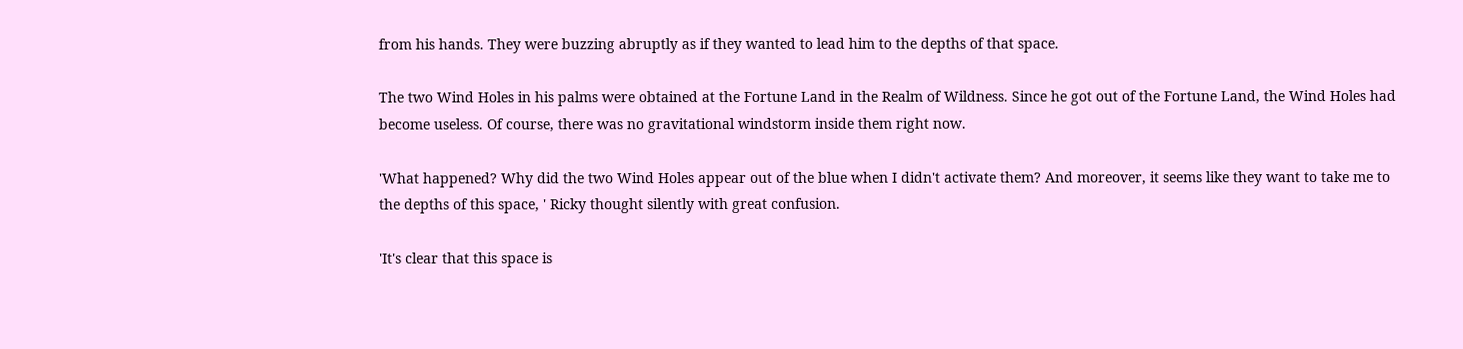from his hands. They were buzzing abruptly as if they wanted to lead him to the depths of that space.

The two Wind Holes in his palms were obtained at the Fortune Land in the Realm of Wildness. Since he got out of the Fortune Land, the Wind Holes had become useless. Of course, there was no gravitational windstorm inside them right now.

'What happened? Why did the two Wind Holes appear out of the blue when I didn't activate them? And moreover, it seems like they want to take me to the depths of this space, ' Ricky thought silently with great confusion.

'It's clear that this space is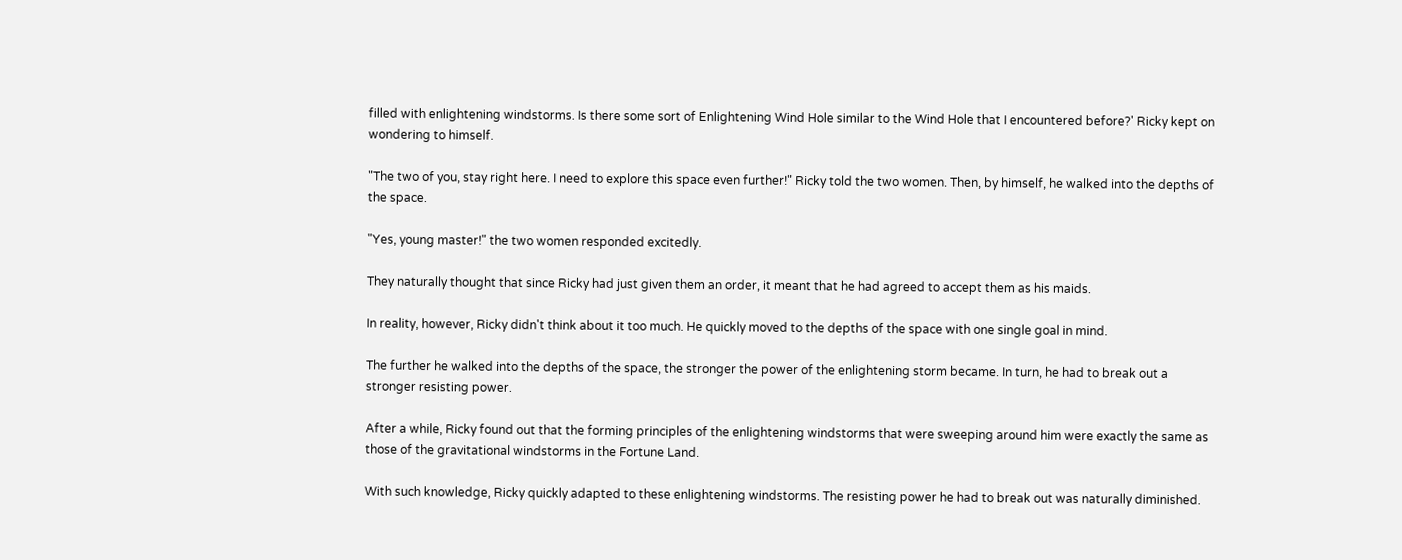filled with enlightening windstorms. Is there some sort of Enlightening Wind Hole similar to the Wind Hole that I encountered before?' Ricky kept on wondering to himself.

"The two of you, stay right here. I need to explore this space even further!" Ricky told the two women. Then, by himself, he walked into the depths of the space.

"Yes, young master!" the two women responded excitedly.

They naturally thought that since Ricky had just given them an order, it meant that he had agreed to accept them as his maids.

In reality, however, Ricky didn't think about it too much. He quickly moved to the depths of the space with one single goal in mind.

The further he walked into the depths of the space, the stronger the power of the enlightening storm became. In turn, he had to break out a stronger resisting power.

After a while, Ricky found out that the forming principles of the enlightening windstorms that were sweeping around him were exactly the same as those of the gravitational windstorms in the Fortune Land.

With such knowledge, Ricky quickly adapted to these enlightening windstorms. The resisting power he had to break out was naturally diminished.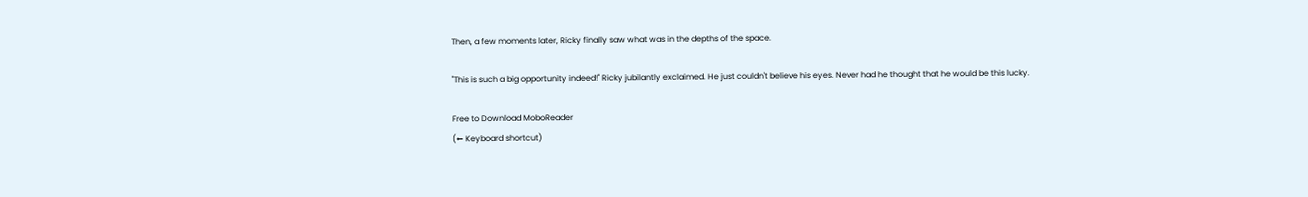Then, a few moments later, Ricky finally saw what was in the depths of the space.

"This is such a big opportunity indeed!" Ricky jubilantly exclaimed. He just couldn't believe his eyes. Never had he thought that he would be this lucky.

Free to Download MoboReader
(← Keyboard shortcut)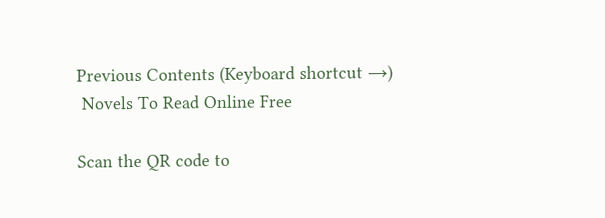Previous Contents (Keyboard shortcut →)
 Novels To Read Online Free

Scan the QR code to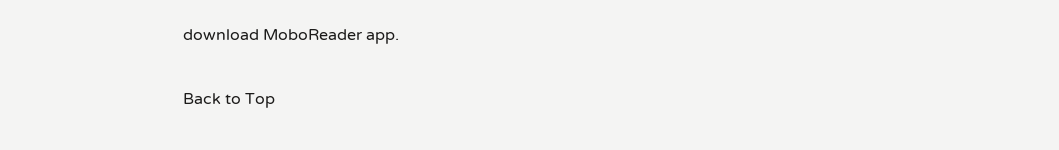download MoboReader app.

Back to Top